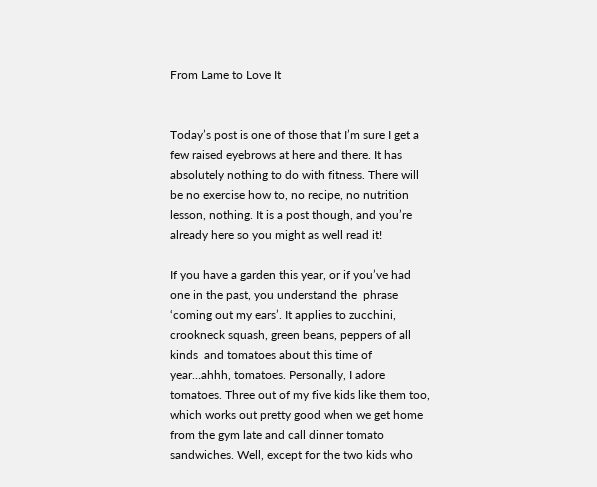From Lame to Love It


Today’s post is one of those that I’m sure I get a few raised eyebrows at here and there. It has absolutely nothing to do with fitness. There will be no exercise how to, no recipe, no nutrition lesson, nothing. It is a post though, and you’re already here so you might as well read it!

If you have a garden this year, or if you’ve had one in the past, you understand the  phrase ‘coming out my ears’. It applies to zucchini, crookneck squash, green beans, peppers of all kinds  and tomatoes about this time of year…ahhh, tomatoes. Personally, I adore tomatoes. Three out of my five kids like them too, which works out pretty good when we get home from the gym late and call dinner tomato sandwiches. Well, except for the two kids who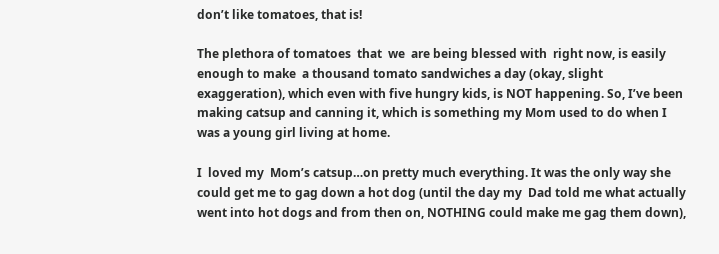don’t like tomatoes, that is!

The plethora of tomatoes  that  we  are being blessed with  right now, is easily enough to make  a thousand tomato sandwiches a day (okay, slight exaggeration), which even with five hungry kids, is NOT happening. So, I’ve been making catsup and canning it, which is something my Mom used to do when I was a young girl living at home.

I  loved my  Mom’s catsup…on pretty much everything. It was the only way she could get me to gag down a hot dog (until the day my  Dad told me what actually went into hot dogs and from then on, NOTHING could make me gag them down),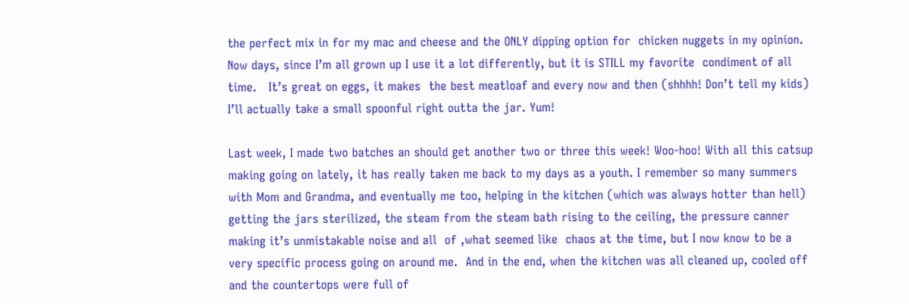the perfect mix in for my mac and cheese and the ONLY dipping option for  chicken nuggets in my opinion. Now days, since I’m all grown up I use it a lot differently, but it is STILL my favorite  condiment of all time.   It’s great on eggs, it makes  the best meatloaf and every now and then (shhhh! Don’t tell my kids) I’ll actually take a small spoonful right outta the jar. Yum!

Last week, I made two batches an should get another two or three this week! Woo-hoo! With all this catsup making going on lately, it has really taken me back to my days as a youth. I remember so many summers with Mom and Grandma, and eventually me too, helping in the kitchen (which was always hotter than hell) getting the jars sterilized, the steam from the steam bath rising to the ceiling, the pressure canner making it’s unmistakable noise and all  of ,what seemed like  chaos at the time, but I now know to be a very specific process going on around me.  And in the end, when the kitchen was all cleaned up, cooled off and the countertops were full of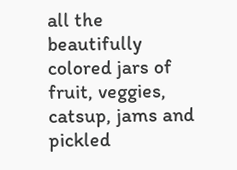all the  beautifully colored jars of fruit, veggies, catsup, jams and pickled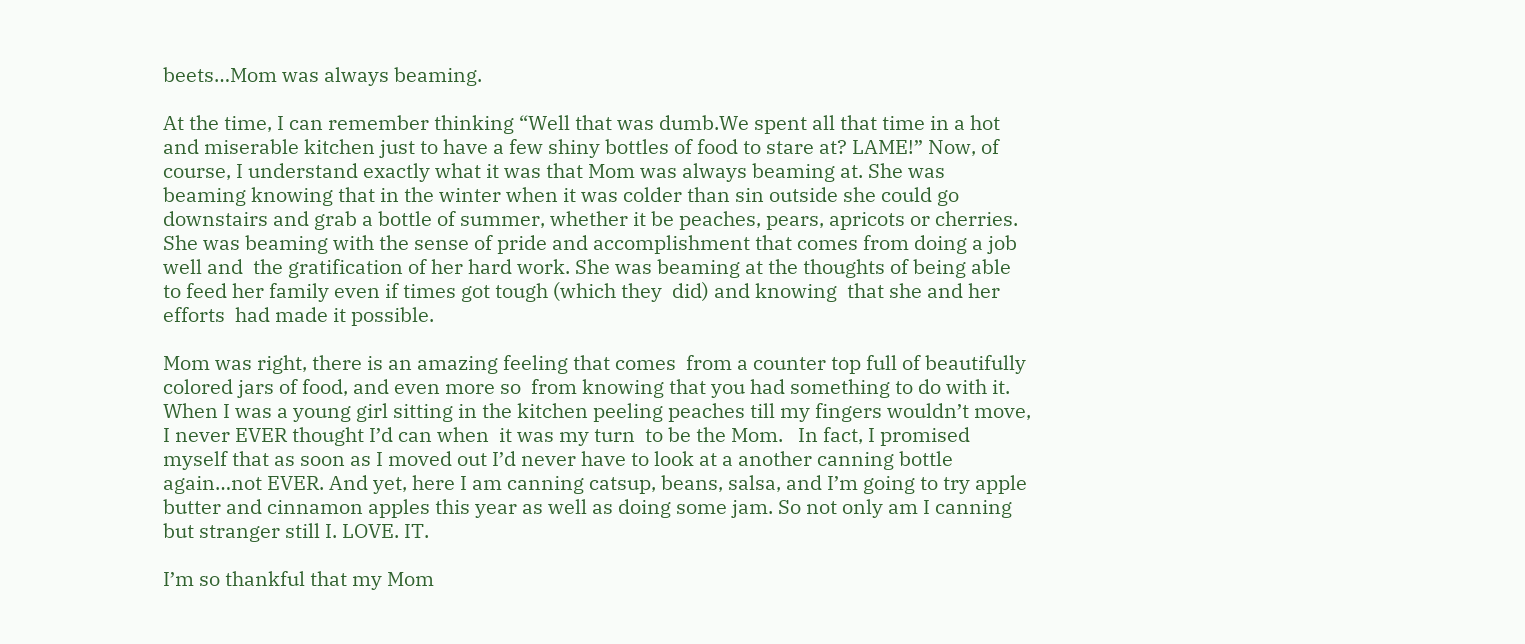beets…Mom was always beaming.

At the time, I can remember thinking “Well that was dumb.We spent all that time in a hot and miserable kitchen just to have a few shiny bottles of food to stare at? LAME!” Now, of course, I understand exactly what it was that Mom was always beaming at. She was beaming knowing that in the winter when it was colder than sin outside she could go downstairs and grab a bottle of summer, whether it be peaches, pears, apricots or cherries. She was beaming with the sense of pride and accomplishment that comes from doing a job well and  the gratification of her hard work. She was beaming at the thoughts of being able to feed her family even if times got tough (which they  did) and knowing  that she and her efforts  had made it possible.

Mom was right, there is an amazing feeling that comes  from a counter top full of beautifully colored jars of food, and even more so  from knowing that you had something to do with it. When I was a young girl sitting in the kitchen peeling peaches till my fingers wouldn’t move, I never EVER thought I’d can when  it was my turn  to be the Mom.   In fact, I promised myself that as soon as I moved out I’d never have to look at a another canning bottle again…not EVER. And yet, here I am canning catsup, beans, salsa, and I’m going to try apple butter and cinnamon apples this year as well as doing some jam. So not only am I canning but stranger still I. LOVE. IT.

I’m so thankful that my Mom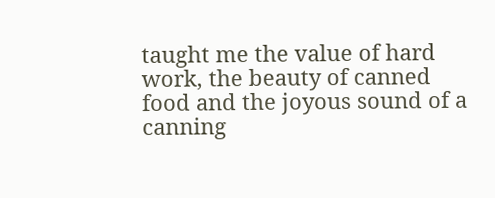taught me the value of hard work, the beauty of canned food and the joyous sound of a canning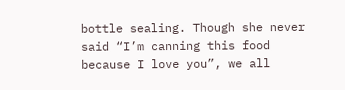bottle sealing. Though she never said “I’m canning this food because I love you”, we all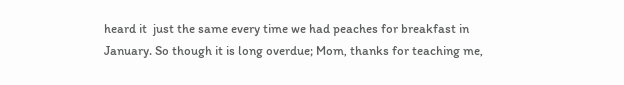heard it  just the same every time we had peaches for breakfast in January. So though it is long overdue; Mom, thanks for teaching me,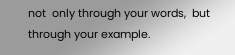not  only through your words,  but through your example.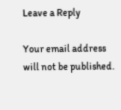Leave a Reply

Your email address will not be published.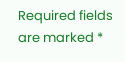Required fields are marked *